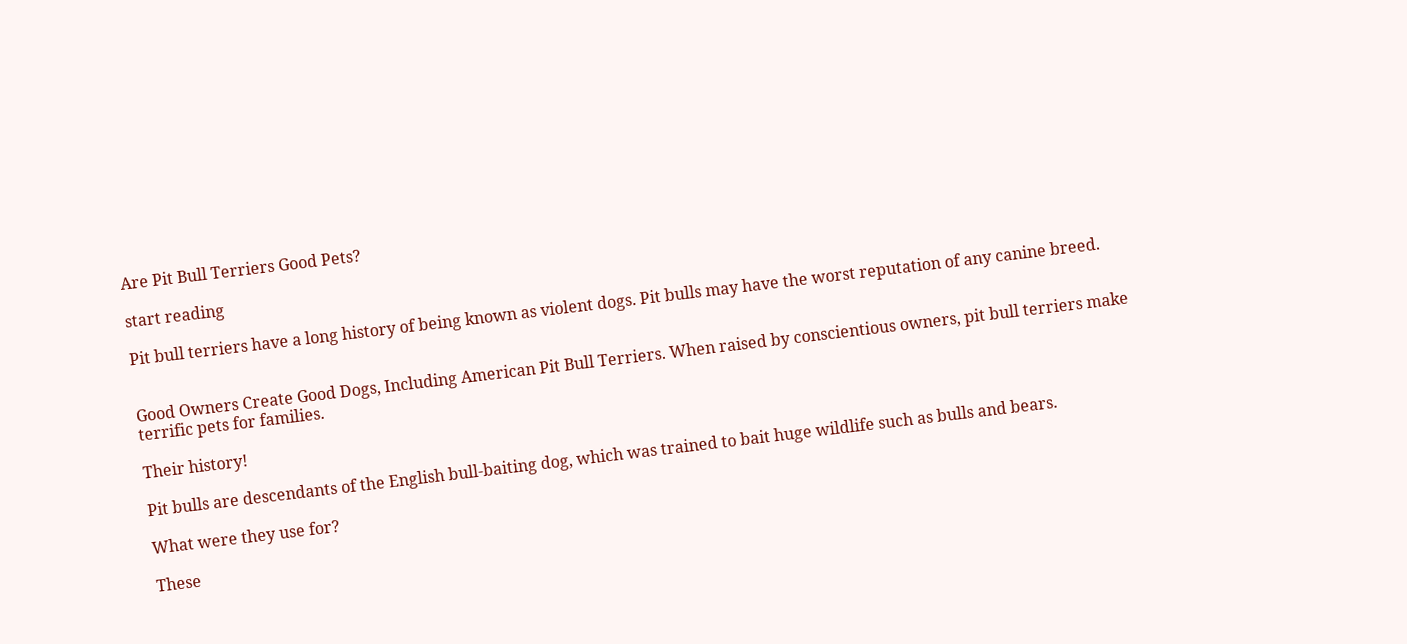Are Pit Bull Terriers Good Pets?

start reading

Pit bull terriers have a long history of being known as violent dogs. Pit bulls may have the worst reputation of any canine breed.


Good Owners Create Good Dogs, Including American Pit Bull Terriers. When raised by conscientious owners, pit bull terriers make terrific pets for families.

Their history!

Pit bulls are descendants of the English bull-baiting dog, which was trained to bait huge wildlife such as bulls and bears.

What were they use for?

These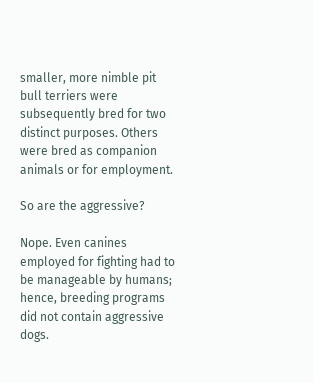smaller, more nimble pit bull terriers were subsequently bred for two distinct purposes. Others were bred as companion animals or for employment.

So are the aggressive?

Nope. Even canines employed for fighting had to be manageable by humans; hence, breeding programs did not contain aggressive dogs.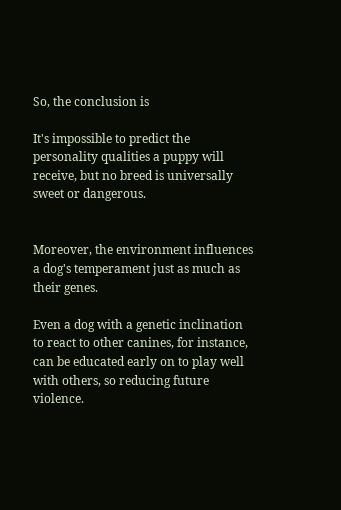So, the conclusion is

It's impossible to predict the personality qualities a puppy will receive, but no breed is universally sweet or dangerous.


Moreover, the environment influences a dog's temperament just as much as their genes.

Even a dog with a genetic inclination to react to other canines, for instance, can be educated early on to play well with others, so reducing future violence.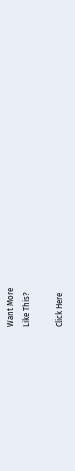Want More
Like This?

Click Here